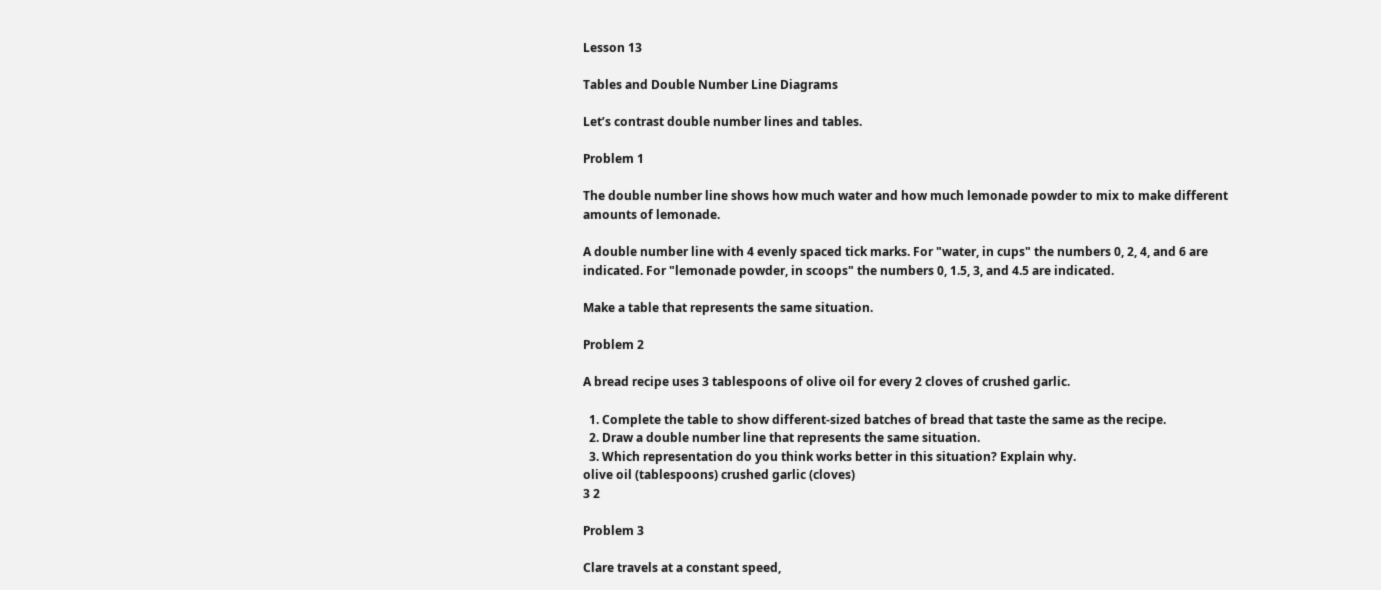Lesson 13

Tables and Double Number Line Diagrams

Let’s contrast double number lines and tables.

Problem 1

The double number line shows how much water and how much lemonade powder to mix to make different amounts of lemonade.

A double number line with 4 evenly spaced tick marks. For "water, in cups" the numbers 0, 2, 4, and 6 are indicated. For "lemonade powder, in scoops" the numbers 0, 1.5, 3, and 4.5 are indicated.

Make a table that represents the same situation.

Problem 2

A bread recipe uses 3 tablespoons of olive oil for every 2 cloves of crushed garlic.

  1. Complete the table to show different-sized batches of bread that taste the same as the recipe.
  2. Draw a double number line that represents the same situation.
  3. Which representation do you think works better in this situation? Explain why.
olive oil (tablespoons) crushed garlic (cloves)
3 2

Problem 3

Clare travels at a constant speed,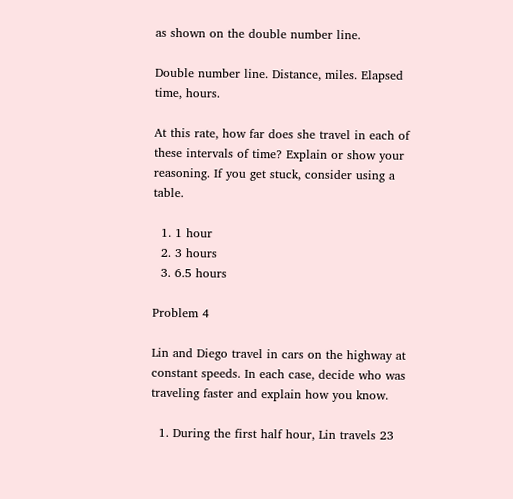as shown on the double number line.

Double number line. Distance, miles. Elapsed time, hours.

At this rate, how far does she travel in each of these intervals of time? Explain or show your reasoning. If you get stuck, consider using a table.

  1. 1 hour
  2. 3 hours
  3. 6.5 hours

Problem 4

Lin and Diego travel in cars on the highway at constant speeds. In each case, decide who was traveling faster and explain how you know.

  1. During the first half hour, Lin travels 23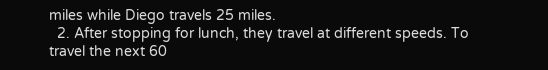miles while Diego travels 25 miles.
  2. After stopping for lunch, they travel at different speeds. To travel the next 60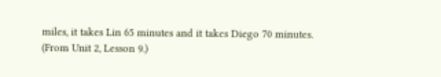miles, it takes Lin 65 minutes and it takes Diego 70 minutes.
(From Unit 2, Lesson 9.)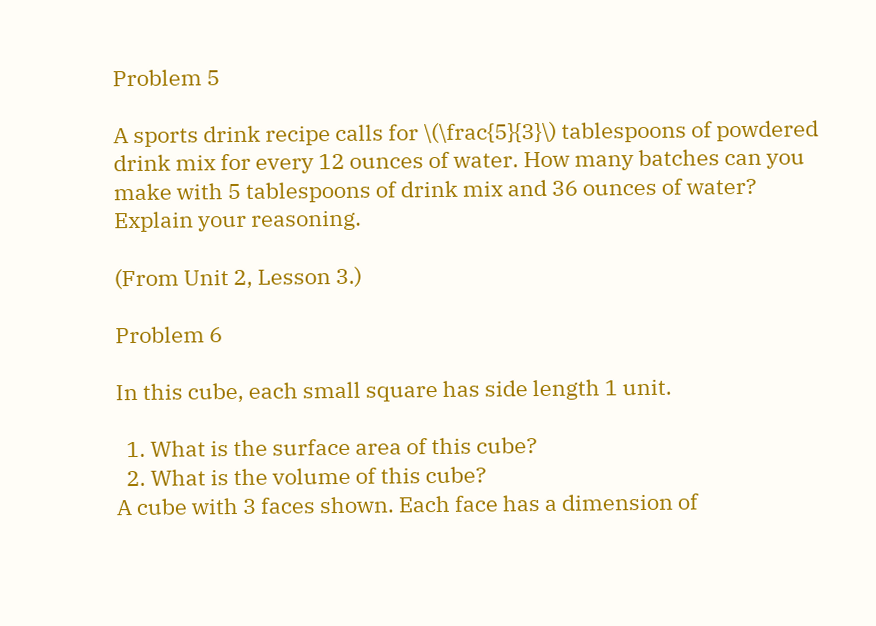Problem 5

A sports drink recipe calls for \(\frac{5}{3}\) tablespoons of powdered drink mix for every 12 ounces of water. How many batches can you make with 5 tablespoons of drink mix and 36 ounces of water? Explain your reasoning.

(From Unit 2, Lesson 3.)

Problem 6

In this cube, each small square has side length 1 unit.

  1. What is the surface area of this cube?
  2. What is the volume of this cube?
A cube with 3 faces shown. Each face has a dimension of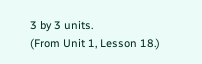3 by 3 units.
(From Unit 1, Lesson 18.)